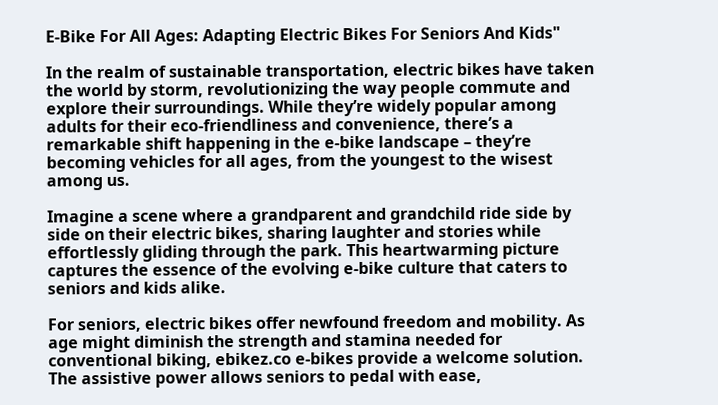E-Bike For All Ages: Adapting Electric Bikes For Seniors And Kids"

In the realm of sustainable transportation, electric bikes have taken the world by storm, revolutionizing the way people commute and explore their surroundings. While they’re widely popular among adults for their eco-friendliness and convenience, there’s a remarkable shift happening in the e-bike landscape – they’re becoming vehicles for all ages, from the youngest to the wisest among us.

Imagine a scene where a grandparent and grandchild ride side by side on their electric bikes, sharing laughter and stories while effortlessly gliding through the park. This heartwarming picture captures the essence of the evolving e-bike culture that caters to seniors and kids alike.

For seniors, electric bikes offer newfound freedom and mobility. As age might diminish the strength and stamina needed for conventional biking, ebikez.co e-bikes provide a welcome solution. The assistive power allows seniors to pedal with ease,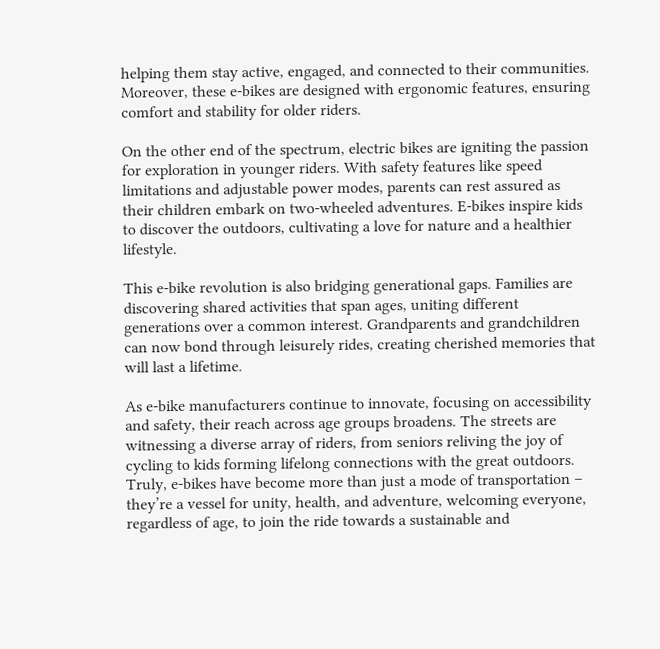helping them stay active, engaged, and connected to their communities. Moreover, these e-bikes are designed with ergonomic features, ensuring comfort and stability for older riders.

On the other end of the spectrum, electric bikes are igniting the passion for exploration in younger riders. With safety features like speed limitations and adjustable power modes, parents can rest assured as their children embark on two-wheeled adventures. E-bikes inspire kids to discover the outdoors, cultivating a love for nature and a healthier lifestyle.

This e-bike revolution is also bridging generational gaps. Families are discovering shared activities that span ages, uniting different generations over a common interest. Grandparents and grandchildren can now bond through leisurely rides, creating cherished memories that will last a lifetime.

As e-bike manufacturers continue to innovate, focusing on accessibility and safety, their reach across age groups broadens. The streets are witnessing a diverse array of riders, from seniors reliving the joy of cycling to kids forming lifelong connections with the great outdoors. Truly, e-bikes have become more than just a mode of transportation – they’re a vessel for unity, health, and adventure, welcoming everyone, regardless of age, to join the ride towards a sustainable and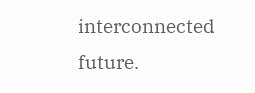interconnected future.